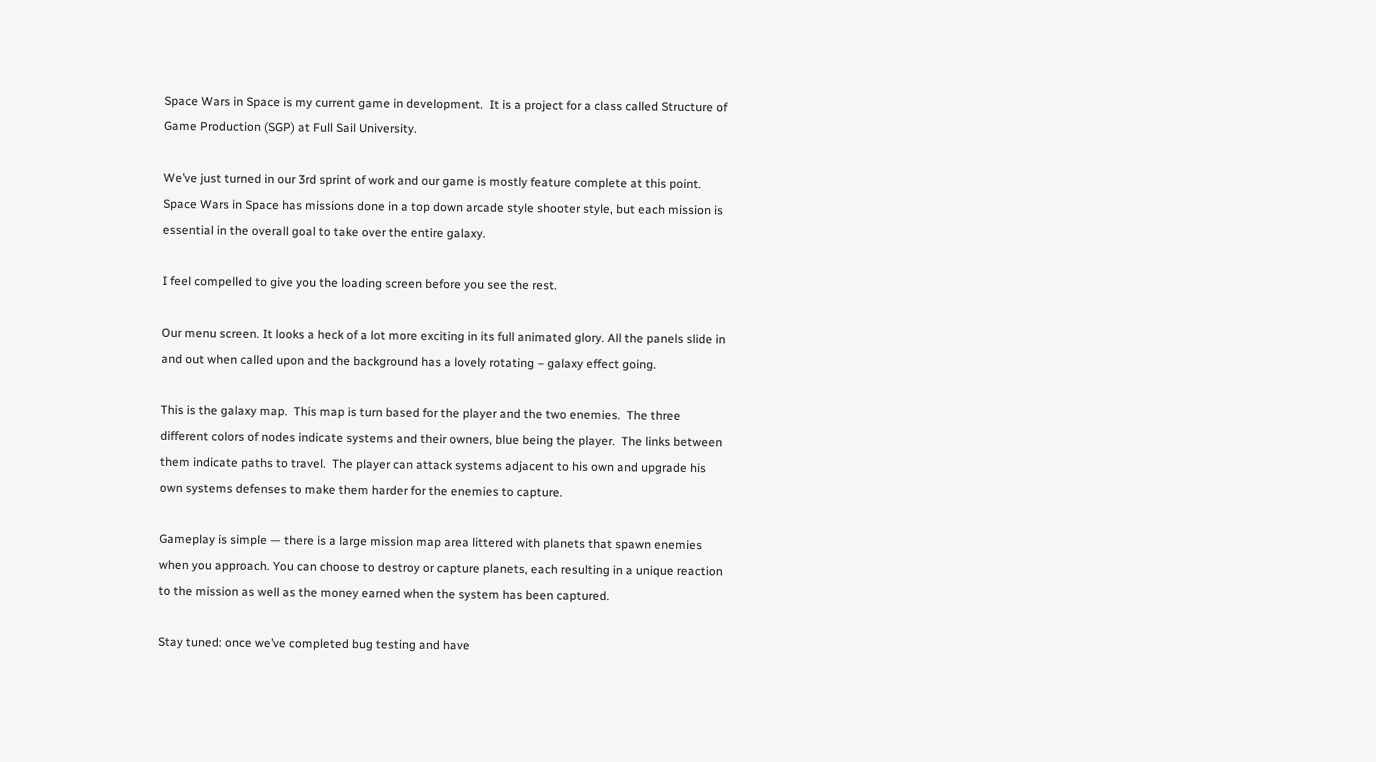Space Wars in Space is my current game in development.  It is a project for a class called Structure of Game Production (SGP) at Full Sail University.

We’ve just turned in our 3rd sprint of work and our game is mostly feature complete at this point. Space Wars in Space has missions done in a top down arcade style shooter style, but each mission is essential in the overall goal to take over the entire galaxy.

I feel compelled to give you the loading screen before you see the rest.

Our menu screen. It looks a heck of a lot more exciting in its full animated glory. All the panels slide in and out when called upon and the background has a lovely rotating – galaxy effect going.

This is the galaxy map.  This map is turn based for the player and the two enemies.  The three different colors of nodes indicate systems and their owners, blue being the player.  The links between them indicate paths to travel.  The player can attack systems adjacent to his own and upgrade his own systems defenses to make them harder for the enemies to capture.

Gameplay is simple — there is a large mission map area littered with planets that spawn enemies when you approach. You can choose to destroy or capture planets, each resulting in a unique reaction to the mission as well as the money earned when the system has been captured.

Stay tuned: once we’ve completed bug testing and have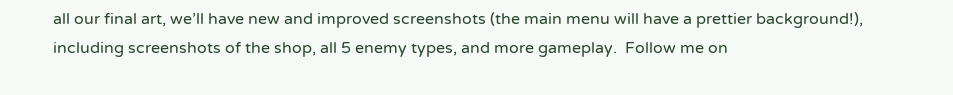all our final art, we’ll have new and improved screenshots (the main menu will have a prettier background!), including screenshots of the shop, all 5 enemy types, and more gameplay.  Follow me on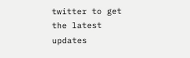twitter to get the latest updates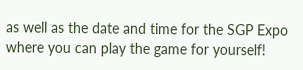as well as the date and time for the SGP Expo where you can play the game for yourself!